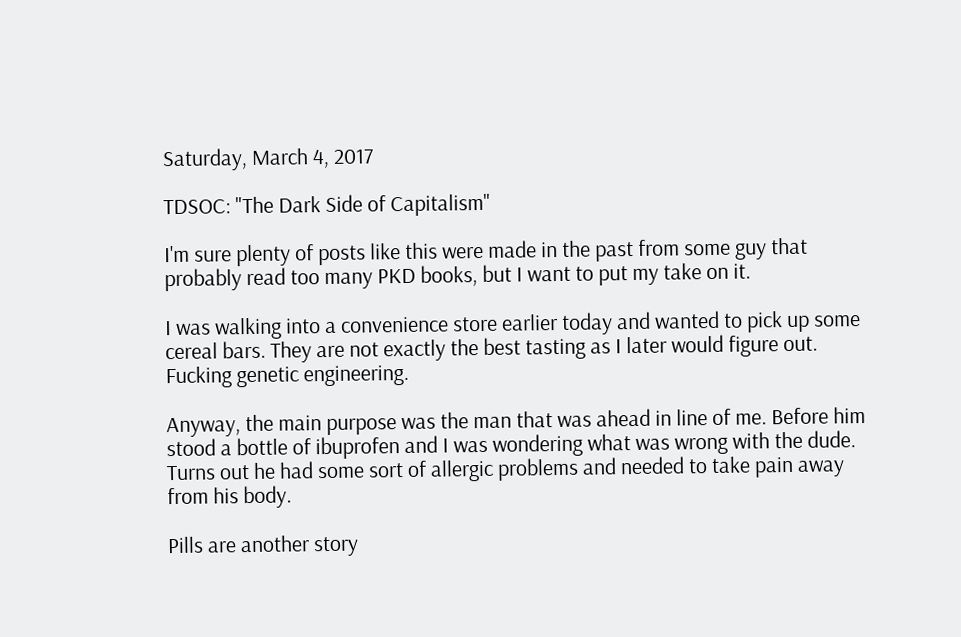Saturday, March 4, 2017

TDSOC: "The Dark Side of Capitalism"

I'm sure plenty of posts like this were made in the past from some guy that probably read too many PKD books, but I want to put my take on it.

I was walking into a convenience store earlier today and wanted to pick up some cereal bars. They are not exactly the best tasting as I later would figure out. Fucking genetic engineering.

Anyway, the main purpose was the man that was ahead in line of me. Before him stood a bottle of ibuprofen and I was wondering what was wrong with the dude. Turns out he had some sort of allergic problems and needed to take pain away from his body.

Pills are another story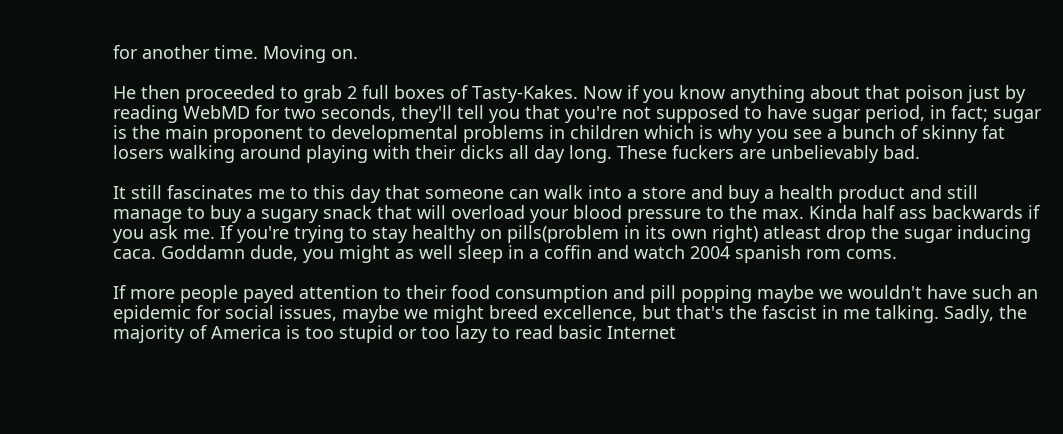for another time. Moving on.

He then proceeded to grab 2 full boxes of Tasty-Kakes. Now if you know anything about that poison just by reading WebMD for two seconds, they'll tell you that you're not supposed to have sugar period, in fact; sugar is the main proponent to developmental problems in children which is why you see a bunch of skinny fat losers walking around playing with their dicks all day long. These fuckers are unbelievably bad.

It still fascinates me to this day that someone can walk into a store and buy a health product and still manage to buy a sugary snack that will overload your blood pressure to the max. Kinda half ass backwards if you ask me. If you're trying to stay healthy on pills(problem in its own right) atleast drop the sugar inducing caca. Goddamn dude, you might as well sleep in a coffin and watch 2004 spanish rom coms.

If more people payed attention to their food consumption and pill popping maybe we wouldn't have such an epidemic for social issues, maybe we might breed excellence, but that's the fascist in me talking. Sadly, the majority of America is too stupid or too lazy to read basic Internet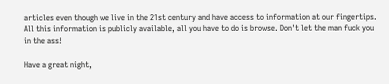articles even though we live in the 21st century and have access to information at our fingertips. All this information is publicly available, all you have to do is browse. Don't let the man fuck you in the ass!

Have a great night,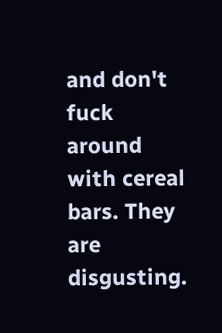and don't fuck around with cereal bars. They are disgusting.